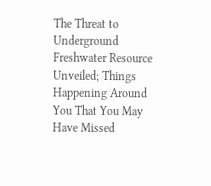The Threat to Underground Freshwater Resource Unveiled; Things Happening Around You That You May Have Missed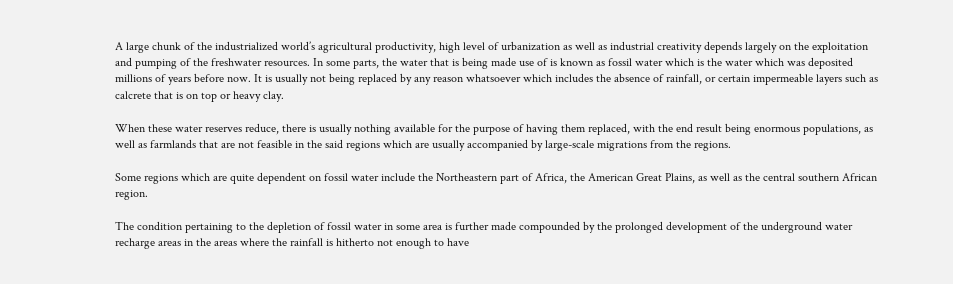A large chunk of the industrialized world’s agricultural productivity, high level of urbanization as well as industrial creativity depends largely on the exploitation and pumping of the freshwater resources. In some parts, the water that is being made use of is known as fossil water which is the water which was deposited millions of years before now. It is usually not being replaced by any reason whatsoever which includes the absence of rainfall, or certain impermeable layers such as calcrete that is on top or heavy clay.

When these water reserves reduce, there is usually nothing available for the purpose of having them replaced, with the end result being enormous populations, as well as farmlands that are not feasible in the said regions which are usually accompanied by large-scale migrations from the regions.

Some regions which are quite dependent on fossil water include the Northeastern part of Africa, the American Great Plains, as well as the central southern African region.

The condition pertaining to the depletion of fossil water in some area is further made compounded by the prolonged development of the underground water recharge areas in the areas where the rainfall is hitherto not enough to have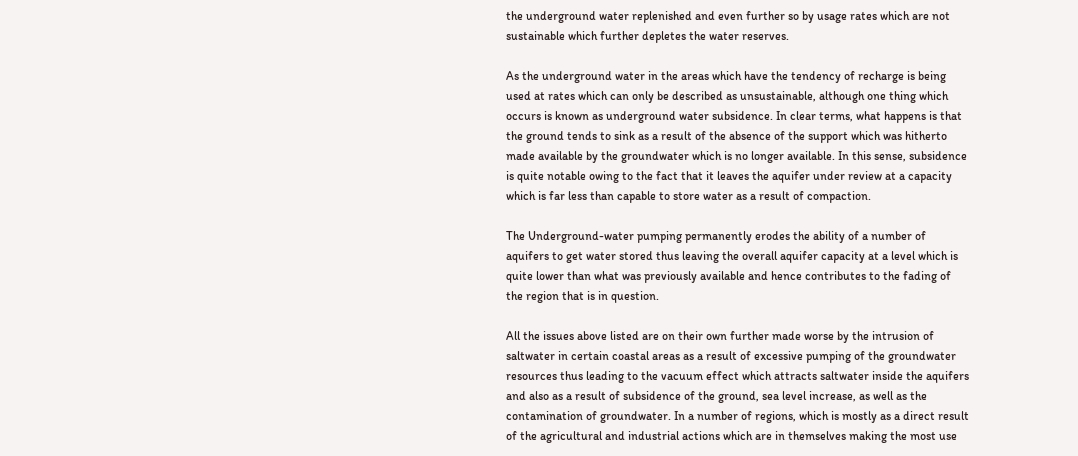the underground water replenished and even further so by usage rates which are not sustainable which further depletes the water reserves.

As the underground water in the areas which have the tendency of recharge is being used at rates which can only be described as unsustainable, although one thing which occurs is known as underground water subsidence. In clear terms, what happens is that the ground tends to sink as a result of the absence of the support which was hitherto made available by the groundwater which is no longer available. In this sense, subsidence is quite notable owing to the fact that it leaves the aquifer under review at a capacity which is far less than capable to store water as a result of compaction.

The Underground-water pumping permanently erodes the ability of a number of aquifers to get water stored thus leaving the overall aquifer capacity at a level which is quite lower than what was previously available and hence contributes to the fading of the region that is in question.

All the issues above listed are on their own further made worse by the intrusion of saltwater in certain coastal areas as a result of excessive pumping of the groundwater resources thus leading to the vacuum effect which attracts saltwater inside the aquifers and also as a result of subsidence of the ground, sea level increase, as well as the contamination of groundwater. In a number of regions, which is mostly as a direct result of the agricultural and industrial actions which are in themselves making the most use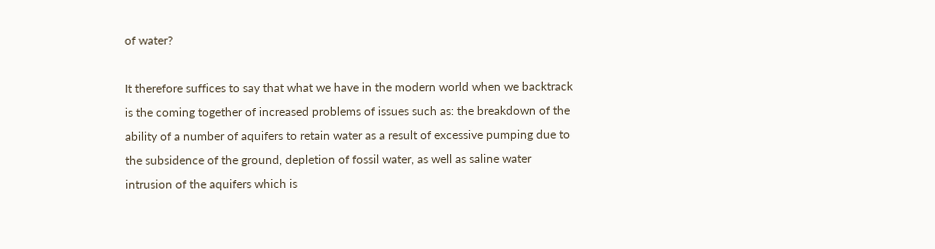of water?

It therefore suffices to say that what we have in the modern world when we backtrack is the coming together of increased problems of issues such as: the breakdown of the ability of a number of aquifers to retain water as a result of excessive pumping due to the subsidence of the ground, depletion of fossil water, as well as saline water intrusion of the aquifers which is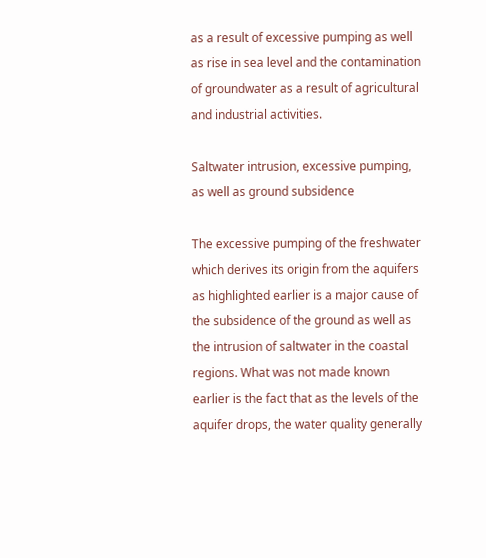as a result of excessive pumping as well as rise in sea level and the contamination of groundwater as a result of agricultural and industrial activities.

Saltwater intrusion, excessive pumping, as well as ground subsidence

The excessive pumping of the freshwater which derives its origin from the aquifers as highlighted earlier is a major cause of the subsidence of the ground as well as the intrusion of saltwater in the coastal regions. What was not made known earlier is the fact that as the levels of the aquifer drops, the water quality generally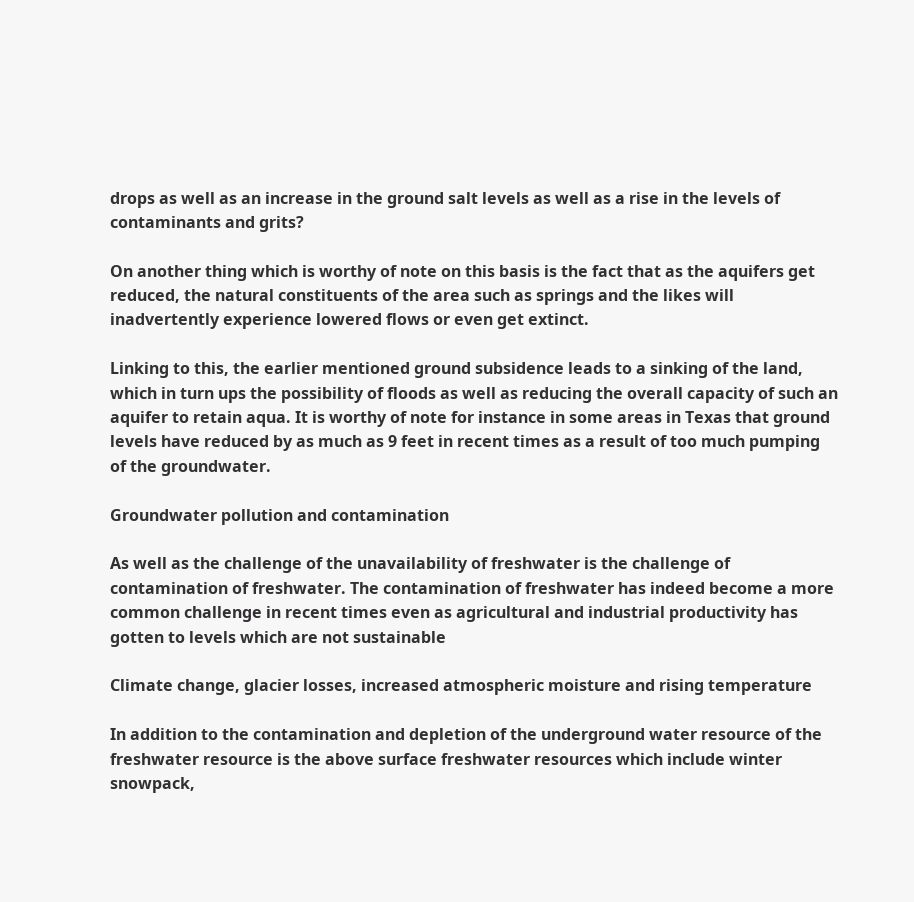drops as well as an increase in the ground salt levels as well as a rise in the levels of contaminants and grits?

On another thing which is worthy of note on this basis is the fact that as the aquifers get reduced, the natural constituents of the area such as springs and the likes will inadvertently experience lowered flows or even get extinct.

Linking to this, the earlier mentioned ground subsidence leads to a sinking of the land, which in turn ups the possibility of floods as well as reducing the overall capacity of such an aquifer to retain aqua. It is worthy of note for instance in some areas in Texas that ground levels have reduced by as much as 9 feet in recent times as a result of too much pumping of the groundwater.

Groundwater pollution and contamination

As well as the challenge of the unavailability of freshwater is the challenge of contamination of freshwater. The contamination of freshwater has indeed become a more common challenge in recent times even as agricultural and industrial productivity has gotten to levels which are not sustainable

Climate change, glacier losses, increased atmospheric moisture and rising temperature

In addition to the contamination and depletion of the underground water resource of the freshwater resource is the above surface freshwater resources which include winter snowpack,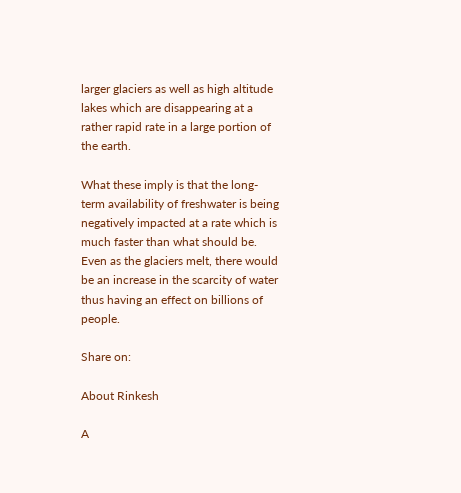larger glaciers as well as high altitude lakes which are disappearing at a rather rapid rate in a large portion of the earth.

What these imply is that the long-term availability of freshwater is being negatively impacted at a rate which is much faster than what should be. Even as the glaciers melt, there would be an increase in the scarcity of water thus having an effect on billions of people.

Share on:

About Rinkesh

A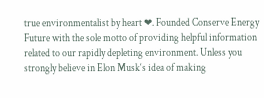true environmentalist by heart ❤. Founded Conserve Energy Future with the sole motto of providing helpful information related to our rapidly depleting environment. Unless you strongly believe in Elon Musk‘s idea of making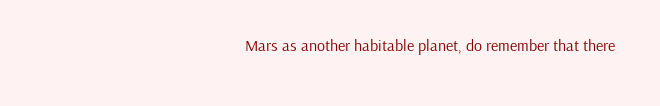Mars as another habitable planet, do remember that there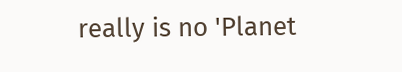really is no 'Planet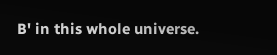B' in this whole universe.